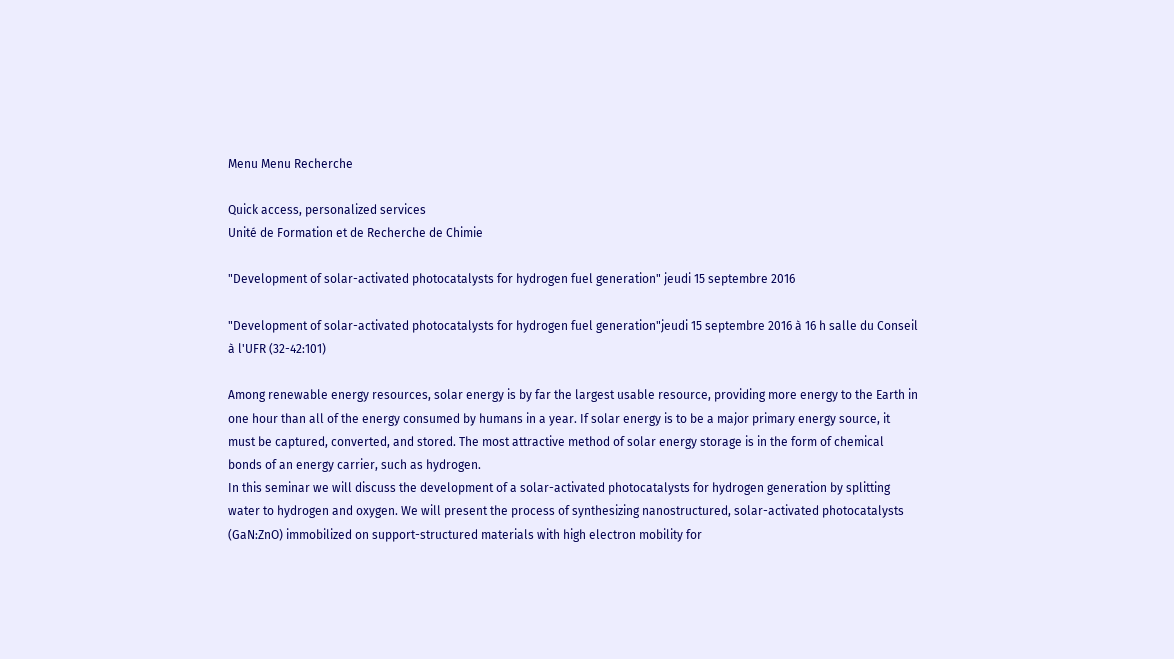Menu Menu Recherche

Quick access, personalized services
Unité de Formation et de Recherche de Chimie

"Development of solar-activated photocatalysts for hydrogen fuel generation" jeudi 15 septembre 2016

"Development of solar-activated photocatalysts for hydrogen fuel generation"jeudi 15 septembre 2016 à 16 h salle du Conseil à l'UFR (32-42:101)

Among renewable energy resources, solar energy is by far the largest usable resource, providing more energy to the Earth in one hour than all of the energy consumed by humans in a year. If solar energy is to be a major primary energy source, it must be captured, converted, and stored. The most attractive method of solar energy storage is in the form of chemical bonds of an energy carrier, such as hydrogen.
In this seminar we will discuss the development of a solar-activated photocatalysts for hydrogen generation by splitting water to hydrogen and oxygen. We will present the process of synthesizing nanostructured, solar-activated photocatalysts (GaN:ZnO) immobilized on support-structured materials with high electron mobility for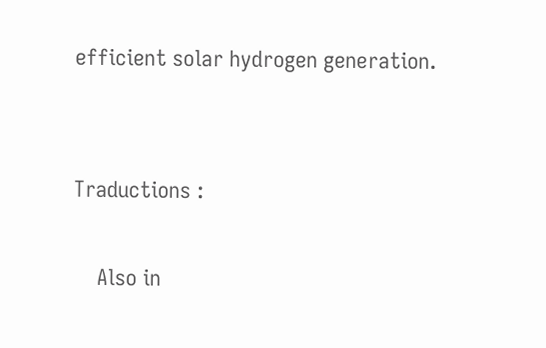efficient solar hydrogen generation.


Traductions :

    Also in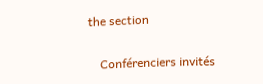the section


    Conférenciers invités